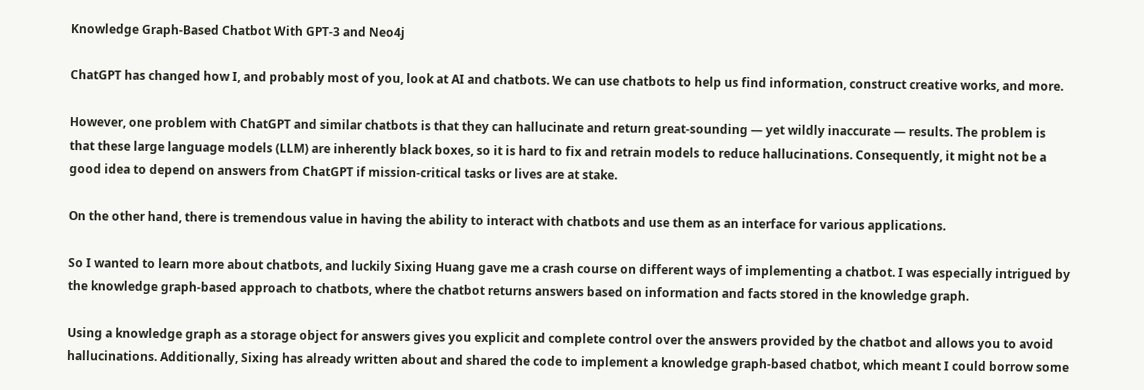Knowledge Graph-Based Chatbot With GPT-3 and Neo4j

ChatGPT has changed how I, and probably most of you, look at AI and chatbots. We can use chatbots to help us find information, construct creative works, and more.

However, one problem with ChatGPT and similar chatbots is that they can hallucinate and return great-sounding — yet wildly inaccurate — results. The problem is that these large language models (LLM) are inherently black boxes, so it is hard to fix and retrain models to reduce hallucinations. Consequently, it might not be a good idea to depend on answers from ChatGPT if mission-critical tasks or lives are at stake.

On the other hand, there is tremendous value in having the ability to interact with chatbots and use them as an interface for various applications.

So I wanted to learn more about chatbots, and luckily Sixing Huang gave me a crash course on different ways of implementing a chatbot. I was especially intrigued by the knowledge graph-based approach to chatbots, where the chatbot returns answers based on information and facts stored in the knowledge graph.

Using a knowledge graph as a storage object for answers gives you explicit and complete control over the answers provided by the chatbot and allows you to avoid hallucinations. Additionally, Sixing has already written about and shared the code to implement a knowledge graph-based chatbot, which meant I could borrow some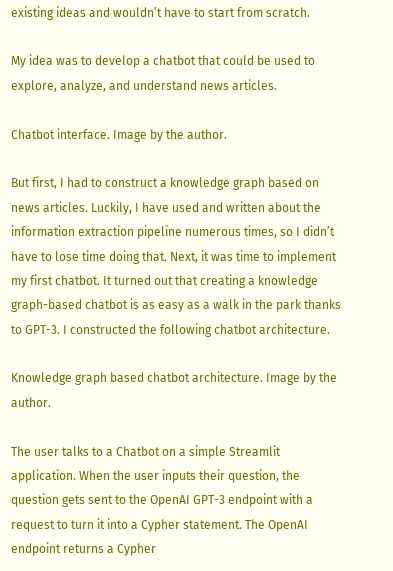existing ideas and wouldn’t have to start from scratch.

My idea was to develop a chatbot that could be used to explore, analyze, and understand news articles.

Chatbot interface. Image by the author.

But first, I had to construct a knowledge graph based on news articles. Luckily, I have used and written about the information extraction pipeline numerous times, so I didn’t have to lose time doing that. Next, it was time to implement my first chatbot. It turned out that creating a knowledge graph-based chatbot is as easy as a walk in the park thanks to GPT-3. I constructed the following chatbot architecture.

Knowledge graph based chatbot architecture. Image by the author.

The user talks to a Chatbot on a simple Streamlit application. When the user inputs their question, the question gets sent to the OpenAI GPT-3 endpoint with a request to turn it into a Cypher statement. The OpenAI endpoint returns a Cypher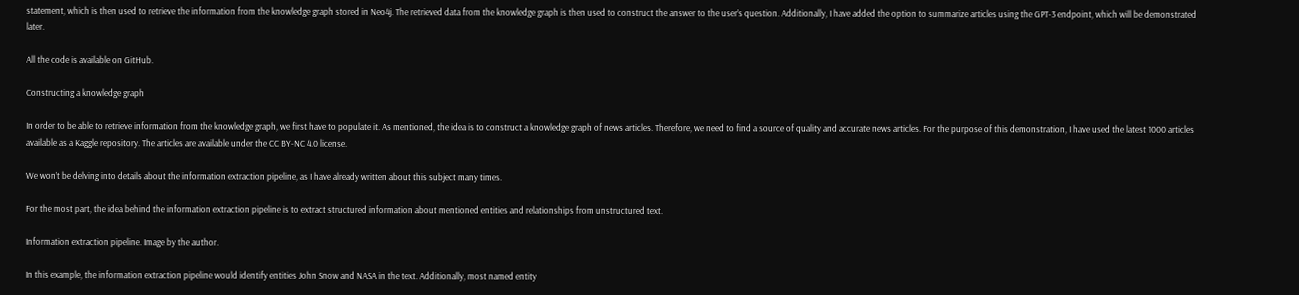statement, which is then used to retrieve the information from the knowledge graph stored in Neo4j. The retrieved data from the knowledge graph is then used to construct the answer to the user’s question. Additionally, I have added the option to summarize articles using the GPT-3 endpoint, which will be demonstrated later.

All the code is available on GitHub.

Constructing a knowledge graph

In order to be able to retrieve information from the knowledge graph, we first have to populate it. As mentioned, the idea is to construct a knowledge graph of news articles. Therefore, we need to find a source of quality and accurate news articles. For the purpose of this demonstration, I have used the latest 1000 articles available as a Kaggle repository. The articles are available under the CC BY-NC 4.0 license.

We won’t be delving into details about the information extraction pipeline, as I have already written about this subject many times.

For the most part, the idea behind the information extraction pipeline is to extract structured information about mentioned entities and relationships from unstructured text.

Information extraction pipeline. Image by the author.

In this example, the information extraction pipeline would identify entities John Snow and NASA in the text. Additionally, most named entity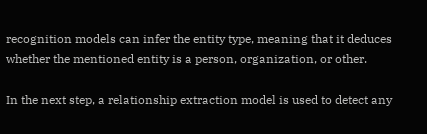recognition models can infer the entity type, meaning that it deduces whether the mentioned entity is a person, organization, or other.

In the next step, a relationship extraction model is used to detect any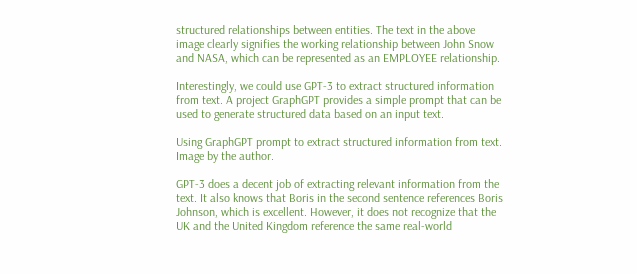structured relationships between entities. The text in the above image clearly signifies the working relationship between John Snow and NASA, which can be represented as an EMPLOYEE relationship.

Interestingly, we could use GPT-3 to extract structured information from text. A project GraphGPT provides a simple prompt that can be used to generate structured data based on an input text.

Using GraphGPT prompt to extract structured information from text. Image by the author.

GPT-3 does a decent job of extracting relevant information from the text. It also knows that Boris in the second sentence references Boris Johnson, which is excellent. However, it does not recognize that the UK and the United Kingdom reference the same real-world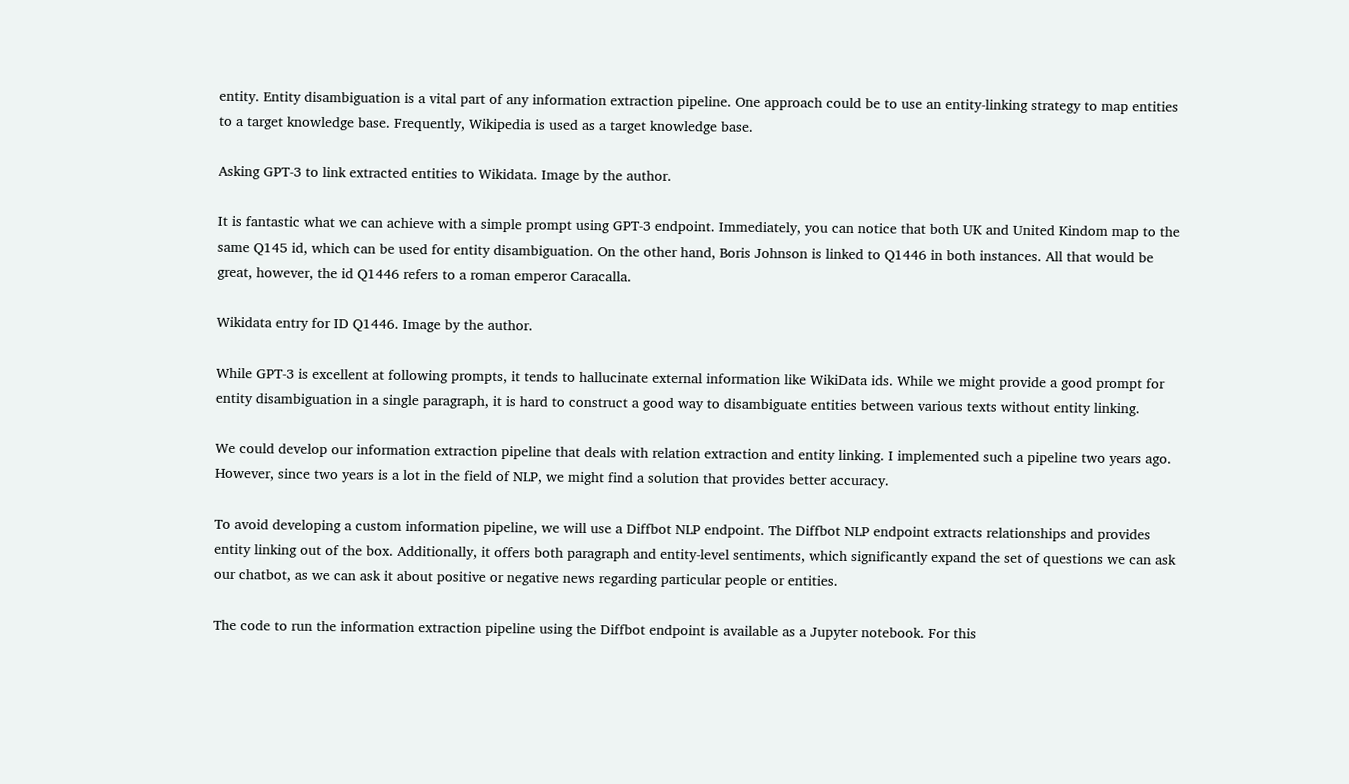entity. Entity disambiguation is a vital part of any information extraction pipeline. One approach could be to use an entity-linking strategy to map entities to a target knowledge base. Frequently, Wikipedia is used as a target knowledge base.

Asking GPT-3 to link extracted entities to Wikidata. Image by the author.

It is fantastic what we can achieve with a simple prompt using GPT-3 endpoint. Immediately, you can notice that both UK and United Kindom map to the same Q145 id, which can be used for entity disambiguation. On the other hand, Boris Johnson is linked to Q1446 in both instances. All that would be great, however, the id Q1446 refers to a roman emperor Caracalla.

Wikidata entry for ID Q1446. Image by the author.

While GPT-3 is excellent at following prompts, it tends to hallucinate external information like WikiData ids. While we might provide a good prompt for entity disambiguation in a single paragraph, it is hard to construct a good way to disambiguate entities between various texts without entity linking.

We could develop our information extraction pipeline that deals with relation extraction and entity linking. I implemented such a pipeline two years ago. However, since two years is a lot in the field of NLP, we might find a solution that provides better accuracy.

To avoid developing a custom information pipeline, we will use a Diffbot NLP endpoint. The Diffbot NLP endpoint extracts relationships and provides entity linking out of the box. Additionally, it offers both paragraph and entity-level sentiments, which significantly expand the set of questions we can ask our chatbot, as we can ask it about positive or negative news regarding particular people or entities.

The code to run the information extraction pipeline using the Diffbot endpoint is available as a Jupyter notebook. For this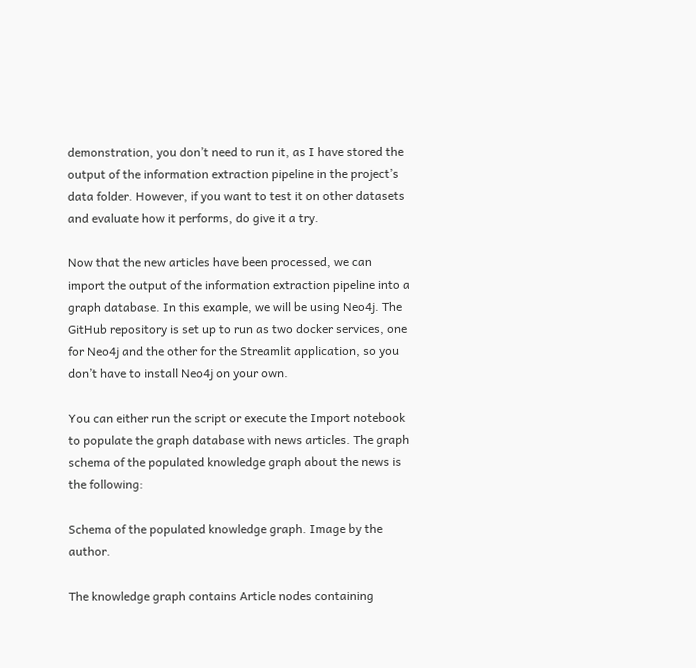demonstration, you don’t need to run it, as I have stored the output of the information extraction pipeline in the project’s data folder. However, if you want to test it on other datasets and evaluate how it performs, do give it a try.

Now that the new articles have been processed, we can import the output of the information extraction pipeline into a graph database. In this example, we will be using Neo4j. The GitHub repository is set up to run as two docker services, one for Neo4j and the other for the Streamlit application, so you don’t have to install Neo4j on your own.

You can either run the script or execute the Import notebook to populate the graph database with news articles. The graph schema of the populated knowledge graph about the news is the following:

Schema of the populated knowledge graph. Image by the author.

The knowledge graph contains Article nodes containing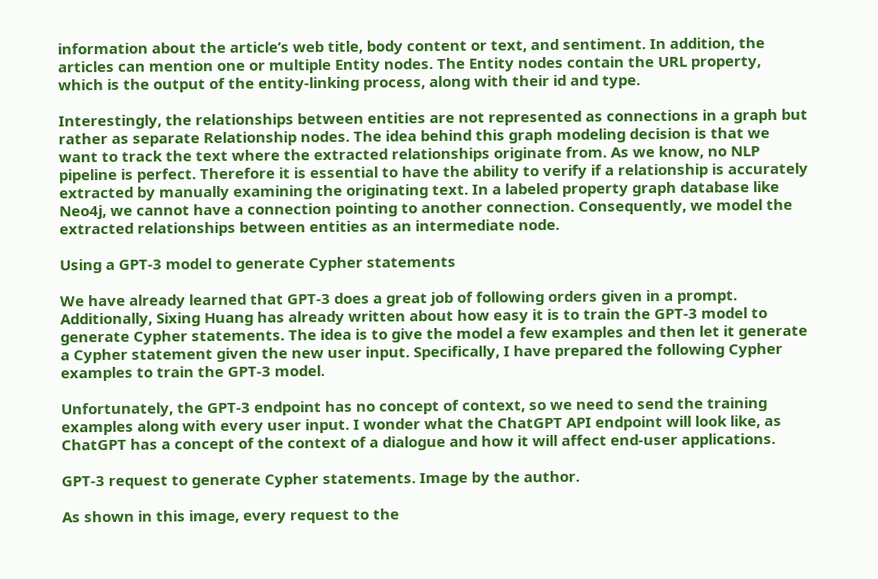information about the article’s web title, body content or text, and sentiment. In addition, the articles can mention one or multiple Entity nodes. The Entity nodes contain the URL property, which is the output of the entity-linking process, along with their id and type.

Interestingly, the relationships between entities are not represented as connections in a graph but rather as separate Relationship nodes. The idea behind this graph modeling decision is that we want to track the text where the extracted relationships originate from. As we know, no NLP pipeline is perfect. Therefore it is essential to have the ability to verify if a relationship is accurately extracted by manually examining the originating text. In a labeled property graph database like Neo4j, we cannot have a connection pointing to another connection. Consequently, we model the extracted relationships between entities as an intermediate node.

Using a GPT-3 model to generate Cypher statements

We have already learned that GPT-3 does a great job of following orders given in a prompt. Additionally, Sixing Huang has already written about how easy it is to train the GPT-3 model to generate Cypher statements. The idea is to give the model a few examples and then let it generate a Cypher statement given the new user input. Specifically, I have prepared the following Cypher examples to train the GPT-3 model.

Unfortunately, the GPT-3 endpoint has no concept of context, so we need to send the training examples along with every user input. I wonder what the ChatGPT API endpoint will look like, as ChatGPT has a concept of the context of a dialogue and how it will affect end-user applications.

GPT-3 request to generate Cypher statements. Image by the author.

As shown in this image, every request to the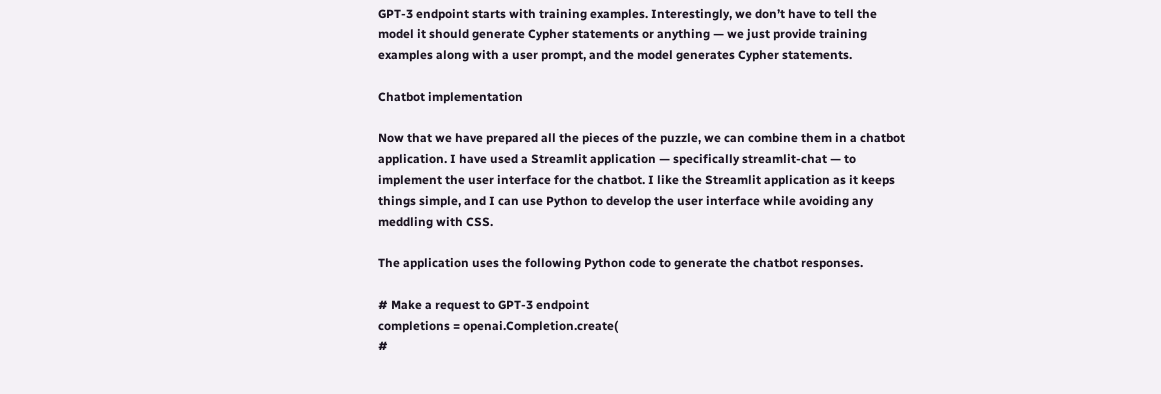GPT-3 endpoint starts with training examples. Interestingly, we don’t have to tell the model it should generate Cypher statements or anything — we just provide training examples along with a user prompt, and the model generates Cypher statements.

Chatbot implementation

Now that we have prepared all the pieces of the puzzle, we can combine them in a chatbot application. I have used a Streamlit application — specifically streamlit-chat — to implement the user interface for the chatbot. I like the Streamlit application as it keeps things simple, and I can use Python to develop the user interface while avoiding any meddling with CSS.

The application uses the following Python code to generate the chatbot responses.

# Make a request to GPT-3 endpoint
completions = openai.Completion.create(
#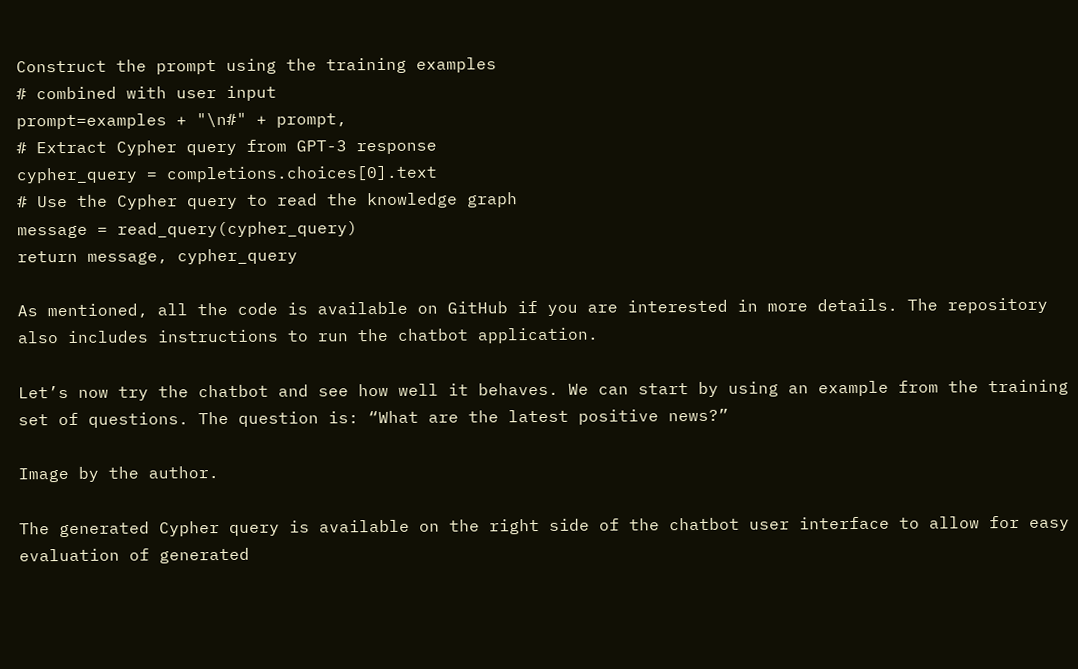Construct the prompt using the training examples
# combined with user input
prompt=examples + "\n#" + prompt,
# Extract Cypher query from GPT-3 response
cypher_query = completions.choices[0].text
# Use the Cypher query to read the knowledge graph
message = read_query(cypher_query)
return message, cypher_query

As mentioned, all the code is available on GitHub if you are interested in more details. The repository also includes instructions to run the chatbot application.

Let’s now try the chatbot and see how well it behaves. We can start by using an example from the training set of questions. The question is: “What are the latest positive news?”

Image by the author.

The generated Cypher query is available on the right side of the chatbot user interface to allow for easy evaluation of generated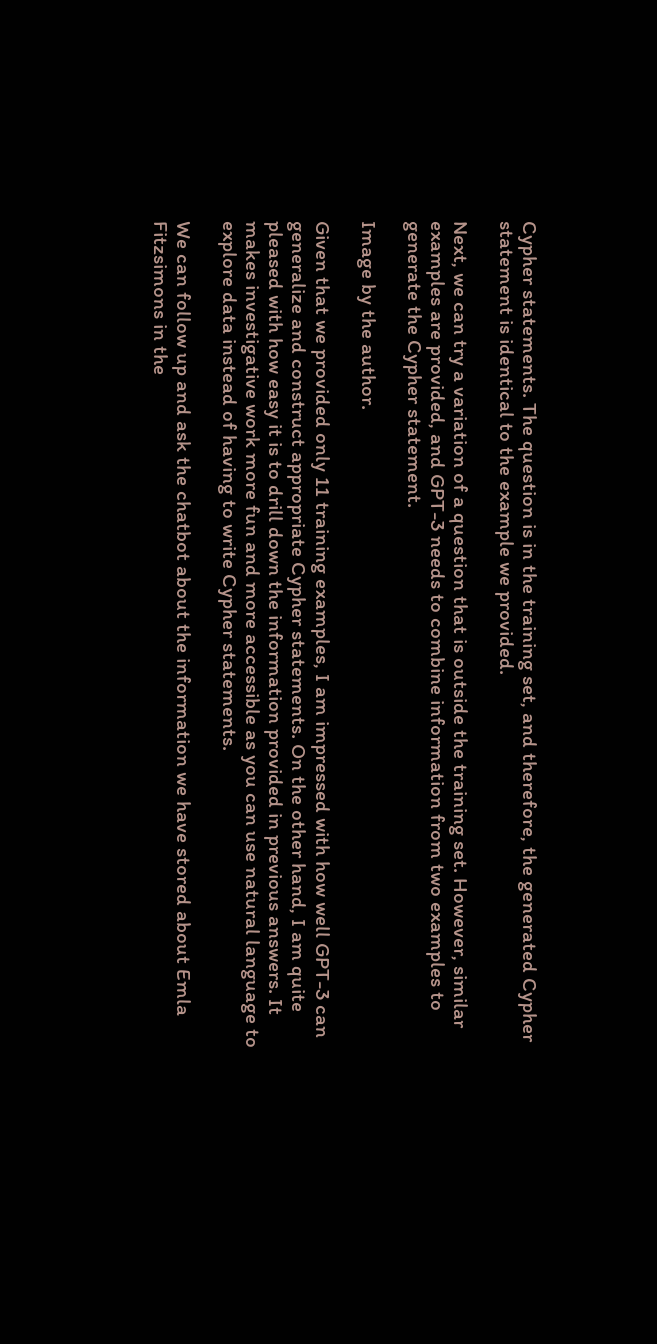Cypher statements. The question is in the training set, and therefore, the generated Cypher statement is identical to the example we provided.

Next, we can try a variation of a question that is outside the training set. However, similar examples are provided, and GPT-3 needs to combine information from two examples to generate the Cypher statement.

Image by the author.

Given that we provided only 11 training examples, I am impressed with how well GPT-3 can generalize and construct appropriate Cypher statements. On the other hand, I am quite pleased with how easy it is to drill down the information provided in previous answers. It makes investigative work more fun and more accessible as you can use natural language to explore data instead of having to write Cypher statements.

We can follow up and ask the chatbot about the information we have stored about Emla Fitzsimons in the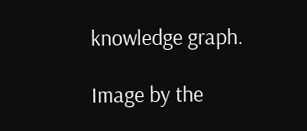knowledge graph.

Image by the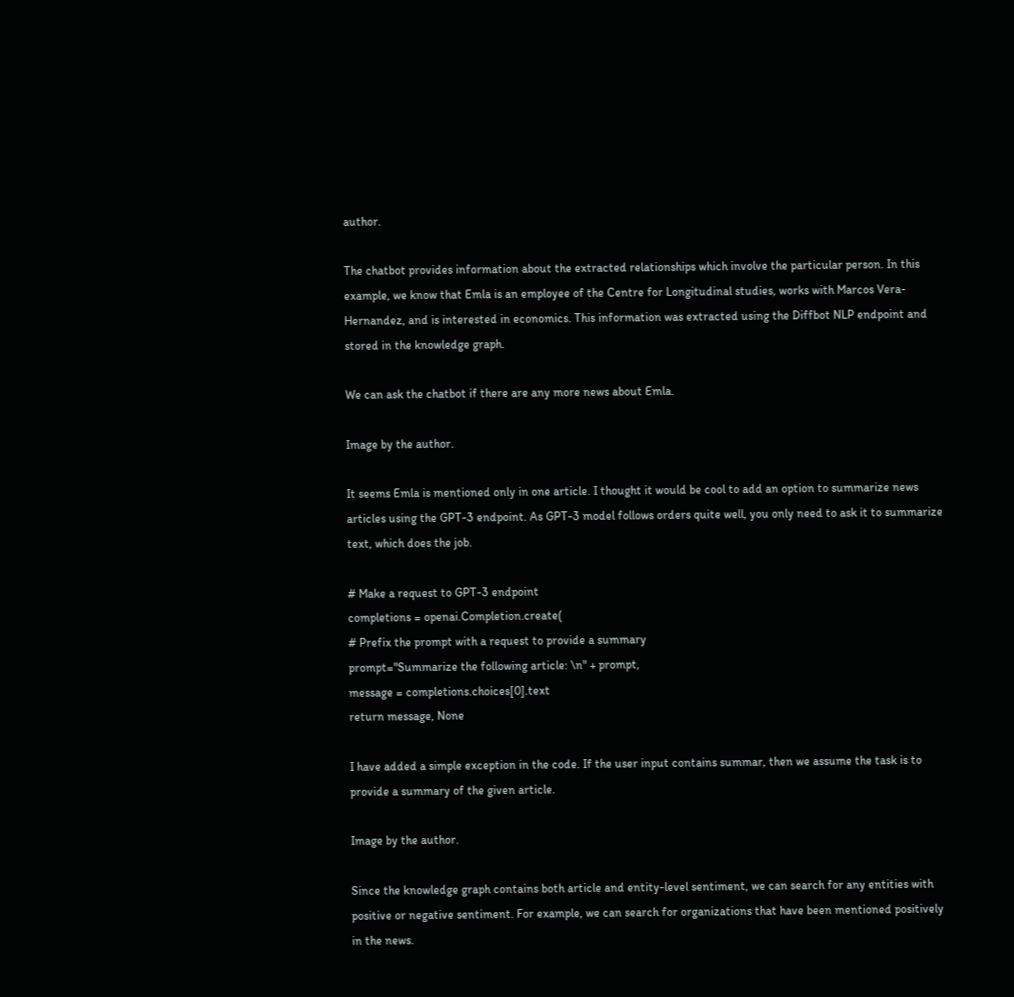author.

The chatbot provides information about the extracted relationships which involve the particular person. In this example, we know that Emla is an employee of the Centre for Longitudinal studies, works with Marcos Vera-Hernandez, and is interested in economics. This information was extracted using the Diffbot NLP endpoint and stored in the knowledge graph.

We can ask the chatbot if there are any more news about Emla.

Image by the author.

It seems Emla is mentioned only in one article. I thought it would be cool to add an option to summarize news articles using the GPT-3 endpoint. As GPT-3 model follows orders quite well, you only need to ask it to summarize text, which does the job.

# Make a request to GPT-3 endpoint
completions = openai.Completion.create(
# Prefix the prompt with a request to provide a summary
prompt="Summarize the following article: \n" + prompt,
message = completions.choices[0].text
return message, None

I have added a simple exception in the code. If the user input contains summar, then we assume the task is to provide a summary of the given article.

Image by the author.

Since the knowledge graph contains both article and entity-level sentiment, we can search for any entities with positive or negative sentiment. For example, we can search for organizations that have been mentioned positively in the news.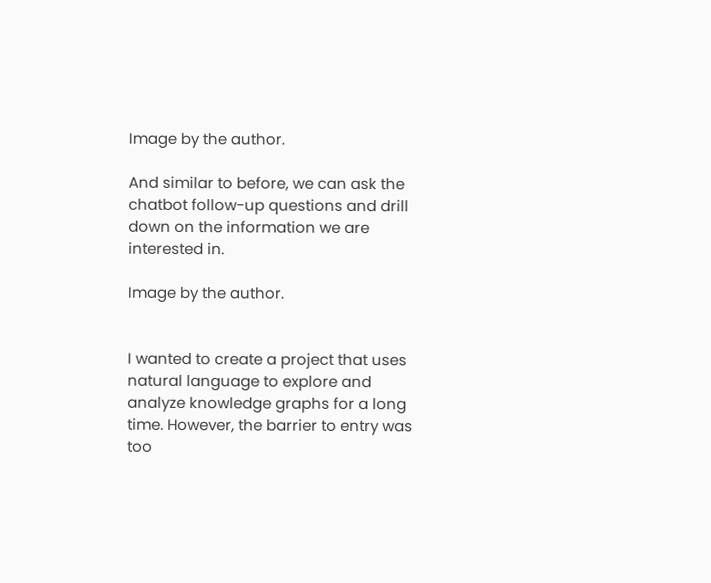Image by the author.

And similar to before, we can ask the chatbot follow-up questions and drill down on the information we are interested in.

Image by the author.


I wanted to create a project that uses natural language to explore and analyze knowledge graphs for a long time. However, the barrier to entry was too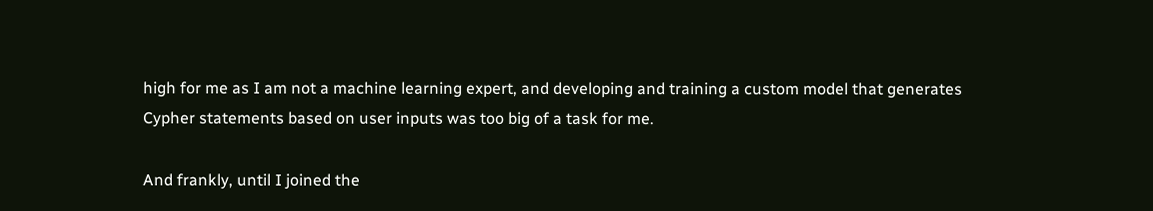high for me as I am not a machine learning expert, and developing and training a custom model that generates Cypher statements based on user inputs was too big of a task for me.

And frankly, until I joined the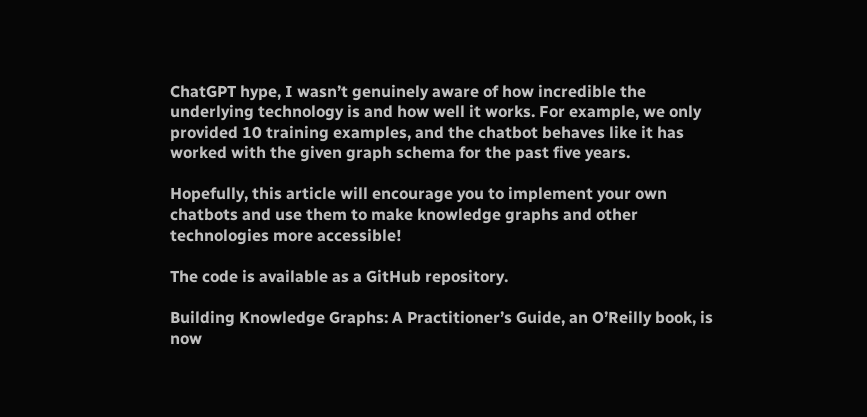ChatGPT hype, I wasn’t genuinely aware of how incredible the underlying technology is and how well it works. For example, we only provided 10 training examples, and the chatbot behaves like it has worked with the given graph schema for the past five years.

Hopefully, this article will encourage you to implement your own chatbots and use them to make knowledge graphs and other technologies more accessible!

The code is available as a GitHub repository.

Building Knowledge Graphs: A Practitioner’s Guide, an O’Reilly book, is now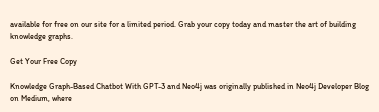available for free on our site for a limited period. Grab your copy today and master the art of building knowledge graphs.

Get Your Free Copy

Knowledge Graph-Based Chatbot With GPT-3 and Neo4j was originally published in Neo4j Developer Blog on Medium, where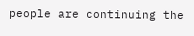people are continuing the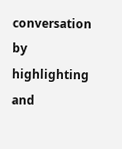conversation by highlighting and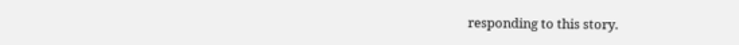responding to this story.